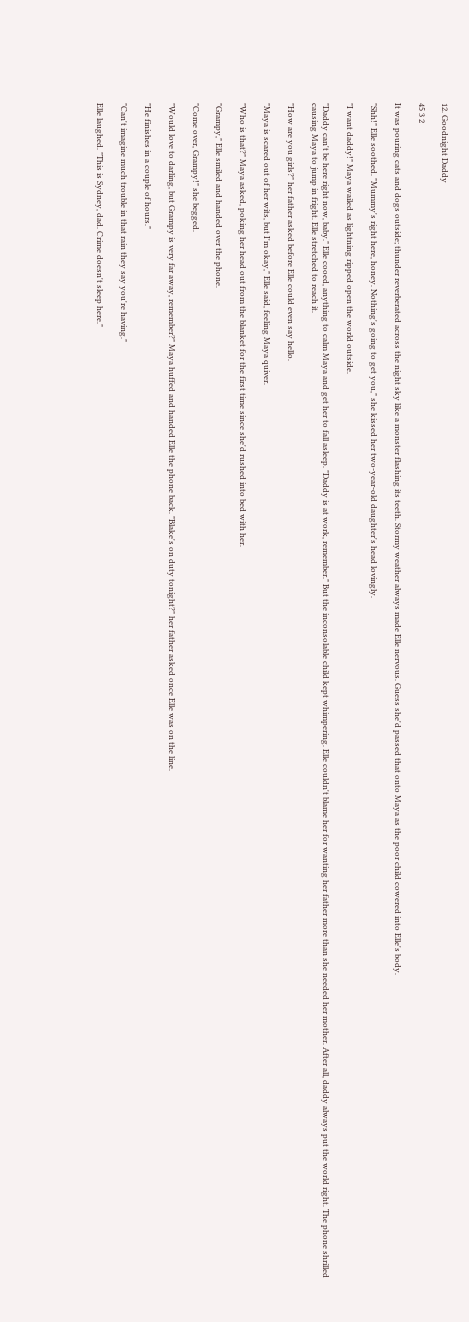12. Goodnight Daddy

45 3 2

It was pouring cats and dogs outside; thunder reverberated across the night sky like a monster flashing its teeth. Stormy weather always made Elle nervous. Guess she'd passed that onto Maya as the poor child cowered into Elle's body.

"Shh!" Elle soothed. "Mummy's right here, honey. Nothing's going to get you," she kissed her two-year-old daughter's head lovingly.

"I want daddy!" Maya wailed as lightning ripped open the world outside.

"Daddy can't be here right now, baby." Elle cooed, anything to calm Maya and get her to fall asleep. "Daddy is at work, remember." But the inconsolable child kept whimpering. Elle couldn't blame her for wanting her father more than she needed her mother. After all, daddy always put the world right. The phone shrilled causing Maya to jump in fright. Elle stretched to reach it.

"How are you girls?" her father asked before Elle could even say hello.

"Maya is scared out of her wits, but I'm okay," Elle said, feeling Maya quiver.

"Who is that?" Maya asked, poking her head out from the blanket for the first time since she'd rushed into bed with her.

"Grampy," Elle smiled and handed over the phone.

"Come over, Grampy!" she begged.

"Would love to darling, but Grampy is very far away, remember?" Maya huffed and handed Elle the phone back. "Blake's on duty tonight?" her father asked once Elle was on the line.

"He finishes in a couple of hours."

"Can't imagine much trouble in that rain they say you're having."

Elle laughed. "This is Sydney, dad. Crime doesn't sleep here."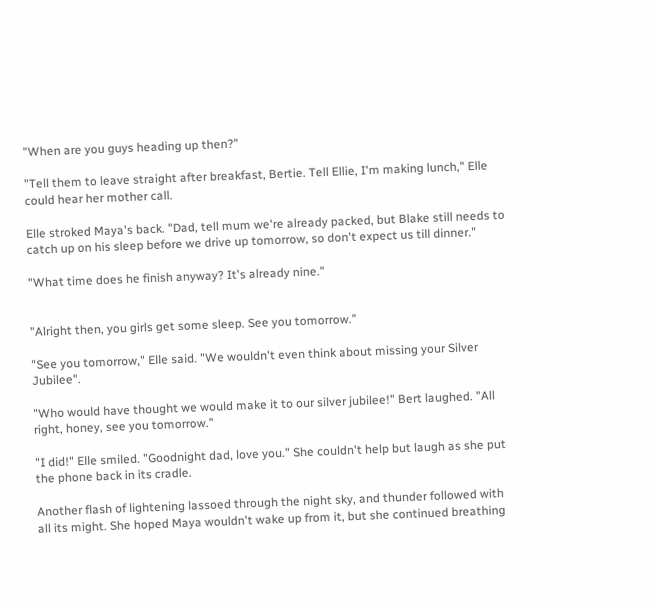"When are you guys heading up then?"

"Tell them to leave straight after breakfast, Bertie. Tell Ellie, I'm making lunch," Elle could hear her mother call.

Elle stroked Maya's back. "Dad, tell mum we're already packed, but Blake still needs to catch up on his sleep before we drive up tomorrow, so don't expect us till dinner."

"What time does he finish anyway? It's already nine."


"Alright then, you girls get some sleep. See you tomorrow."

"See you tomorrow," Elle said. "We wouldn't even think about missing your Silver Jubilee".

"Who would have thought we would make it to our silver jubilee!" Bert laughed. "All right, honey, see you tomorrow."

"I did!" Elle smiled. "Goodnight dad, love you." She couldn't help but laugh as she put the phone back in its cradle.

Another flash of lightening lassoed through the night sky, and thunder followed with all its might. She hoped Maya wouldn't wake up from it, but she continued breathing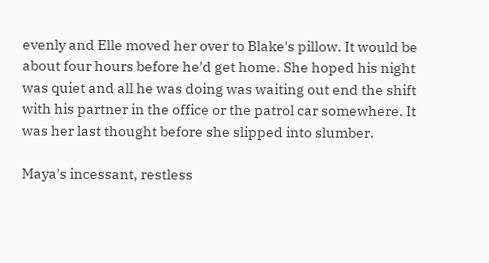evenly and Elle moved her over to Blake's pillow. It would be about four hours before he'd get home. She hoped his night was quiet and all he was doing was waiting out end the shift with his partner in the office or the patrol car somewhere. It was her last thought before she slipped into slumber.

Maya's incessant, restless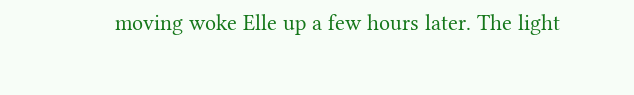moving woke Elle up a few hours later. The light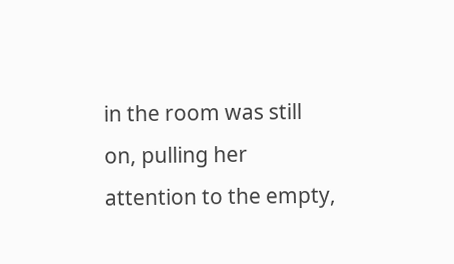in the room was still on, pulling her attention to the empty,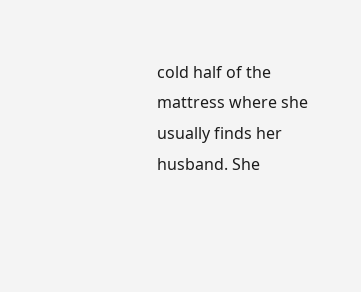cold half of the mattress where she usually finds her husband. She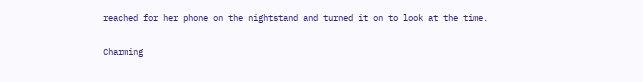reached for her phone on the nightstand and turned it on to look at the time.

Charming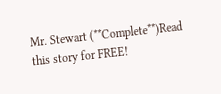Mr. Stewart (**Complete**)Read this story for FREE!